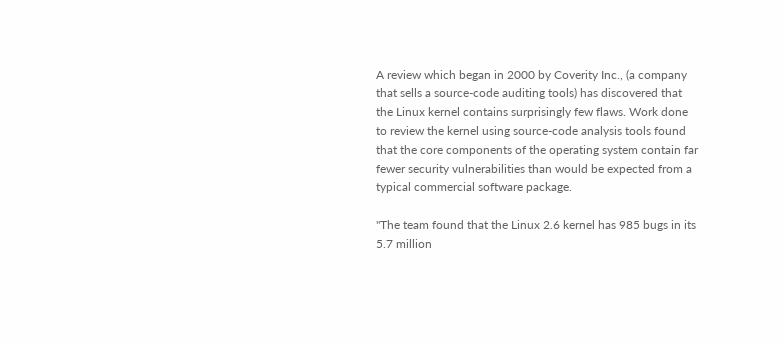A review which began in 2000 by Coverity Inc., (a company that sells a source-code auditing tools) has discovered that the Linux kernel contains surprisingly few flaws. Work done to review the kernel using source-code analysis tools found that the core components of the operating system contain far fewer security vulnerabilities than would be expected from a typical commercial software package.

"The team found that the Linux 2.6 kernel has 985 bugs in its 5.7 million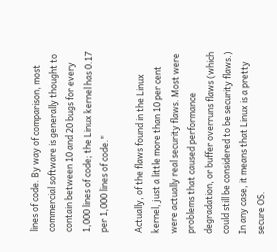lines of code. By way of comparison, most commercial software is generally thought to contain between 10 and 20 bugs for every 1,000 lines of code; the Linux kernel has 0.17 per 1,000 lines of code."

Actually, of the flaws found in the Linux kernel, just a little more than 10 per cent were actually real security flaws. Most were problems that caused performance degradation, or buffer overruns flaws (which could still be considered to be security flaws.) In any case, it means that Linux is a pretty secure OS.